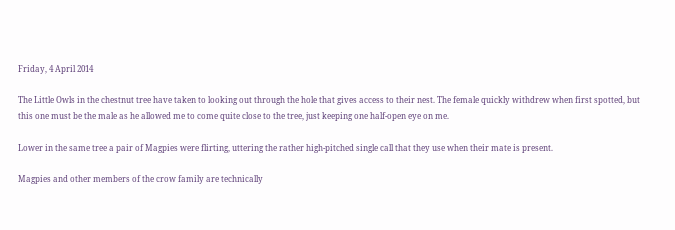Friday, 4 April 2014

The Little Owls in the chestnut tree have taken to looking out through the hole that gives access to their nest. The female quickly withdrew when first spotted, but this one must be the male as he allowed me to come quite close to the tree, just keeping one half-open eye on me.

Lower in the same tree a pair of Magpies were flirting, uttering the rather high-pitched single call that they use when their mate is present.

Magpies and other members of the crow family are technically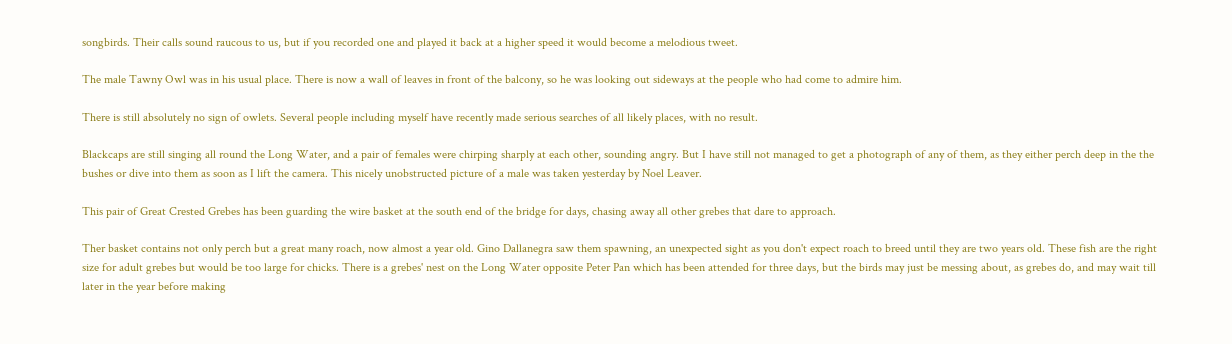songbirds. Their calls sound raucous to us, but if you recorded one and played it back at a higher speed it would become a melodious tweet.

The male Tawny Owl was in his usual place. There is now a wall of leaves in front of the balcony, so he was looking out sideways at the people who had come to admire him.

There is still absolutely no sign of owlets. Several people including myself have recently made serious searches of all likely places, with no result.

Blackcaps are still singing all round the Long Water, and a pair of females were chirping sharply at each other, sounding angry. But I have still not managed to get a photograph of any of them, as they either perch deep in the the bushes or dive into them as soon as I lift the camera. This nicely unobstructed picture of a male was taken yesterday by Noel Leaver.

This pair of Great Crested Grebes has been guarding the wire basket at the south end of the bridge for days, chasing away all other grebes that dare to approach.

Ther basket contains not only perch but a great many roach, now almost a year old. Gino Dallanegra saw them spawning, an unexpected sight as you don't expect roach to breed until they are two years old. These fish are the right size for adult grebes but would be too large for chicks. There is a grebes' nest on the Long Water opposite Peter Pan which has been attended for three days, but the birds may just be messing about, as grebes do, and may wait till later in the year before making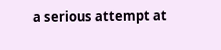a serious attempt at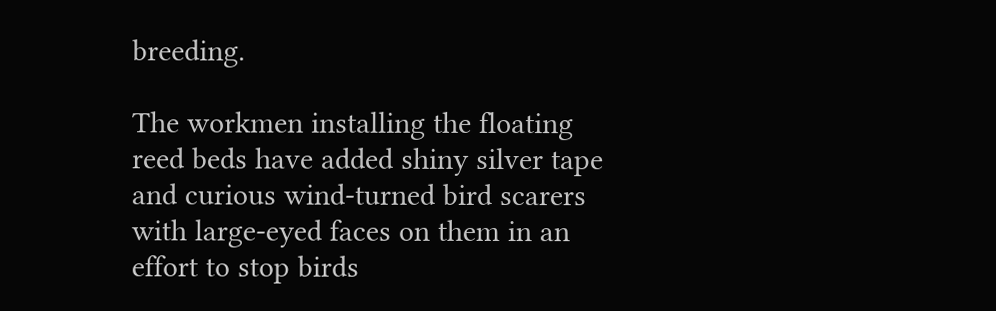breeding.

The workmen installing the floating reed beds have added shiny silver tape and curious wind-turned bird scarers with large-eyed faces on them in an effort to stop birds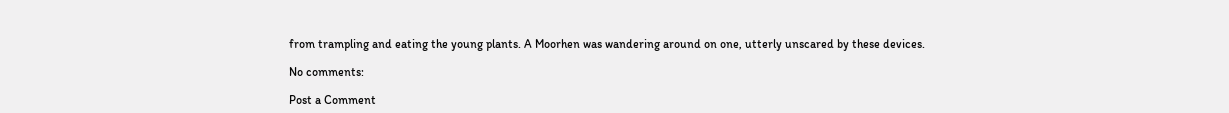from trampling and eating the young plants. A Moorhen was wandering around on one, utterly unscared by these devices.

No comments:

Post a Comment